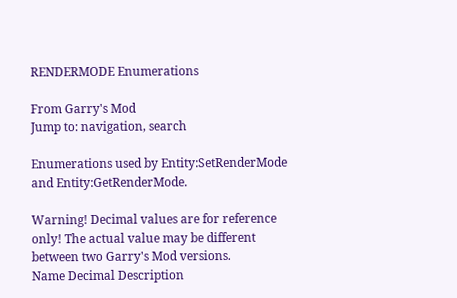RENDERMODE Enumerations

From Garry's Mod
Jump to: navigation, search

Enumerations used by Entity:SetRenderMode and Entity:GetRenderMode.

Warning! Decimal values are for reference only! The actual value may be different between two Garry's Mod versions.
Name Decimal Description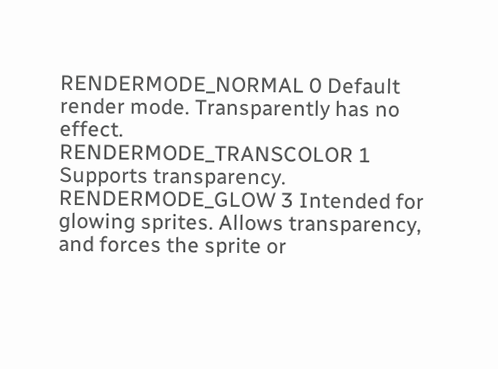RENDERMODE_NORMAL 0 Default render mode. Transparently has no effect.
RENDERMODE_TRANSCOLOR 1 Supports transparency.
RENDERMODE_GLOW 3 Intended for glowing sprites. Allows transparency, and forces the sprite or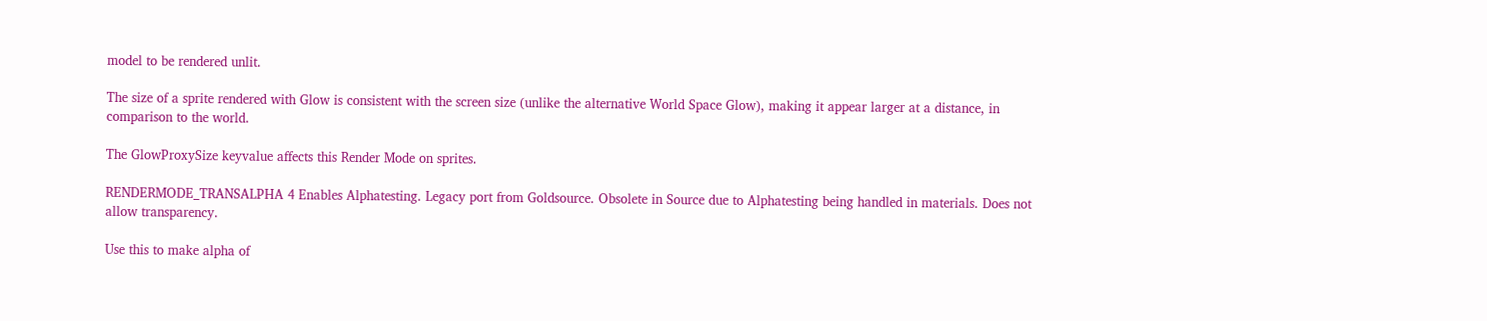model to be rendered unlit.

The size of a sprite rendered with Glow is consistent with the screen size (unlike the alternative World Space Glow), making it appear larger at a distance, in comparison to the world.

The GlowProxySize keyvalue affects this Render Mode on sprites.

RENDERMODE_TRANSALPHA 4 Enables Alphatesting. Legacy port from Goldsource. Obsolete in Source due to Alphatesting being handled in materials. Does not allow transparency.

Use this to make alpha of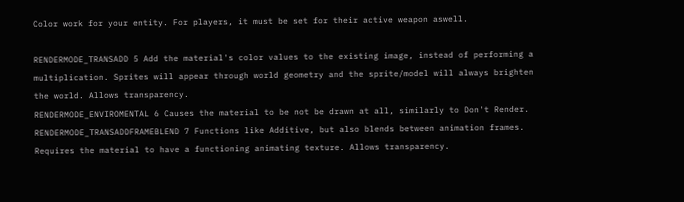Color work for your entity. For players, it must be set for their active weapon aswell.

RENDERMODE_TRANSADD 5 Add the material's color values to the existing image, instead of performing a multiplication. Sprites will appear through world geometry and the sprite/model will always brighten the world. Allows transparency.
RENDERMODE_ENVIROMENTAL 6 Causes the material to be not be drawn at all, similarly to Don't Render.
RENDERMODE_TRANSADDFRAMEBLEND 7 Functions like Additive, but also blends between animation frames. Requires the material to have a functioning animating texture. Allows transparency.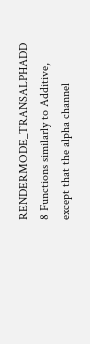RENDERMODE_TRANSALPHADD 8 Functions similarly to Additive, except that the alpha channel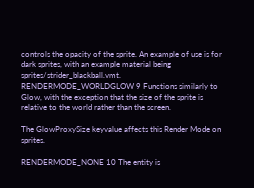controls the opacity of the sprite. An example of use is for dark sprites, with an example material being sprites/strider_blackball.vmt.
RENDERMODE_WORLDGLOW 9 Functions similarly to Glow, with the exception that the size of the sprite is relative to the world rather than the screen.

The GlowProxySize keyvalue affects this Render Mode on sprites.

RENDERMODE_NONE 10 The entity is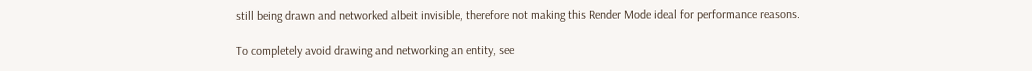still being drawn and networked albeit invisible, therefore not making this Render Mode ideal for performance reasons.

To completely avoid drawing and networking an entity, see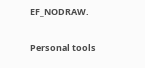EF_NODRAW.

Personal tools